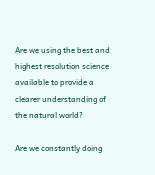Are we using the best and highest resolution science available to provide a clearer understanding of the natural world?

Are we constantly doing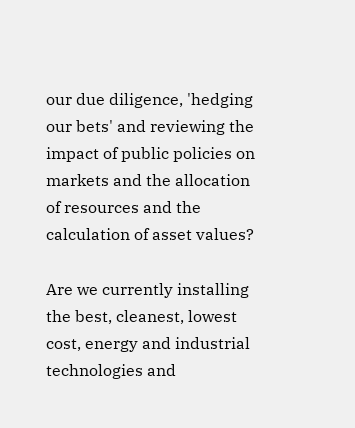our due diligence, 'hedging our bets' and reviewing the impact of public policies on markets and the allocation of resources and the calculation of asset values?

Are we currently installing the best, cleanest, lowest cost, energy and industrial technologies and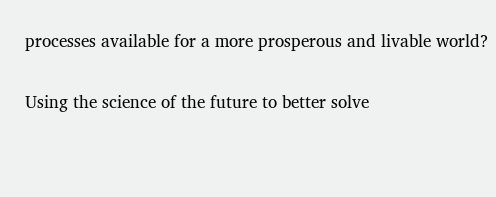processes available for a more prosperous and livable world?

Using the science of the future to better solve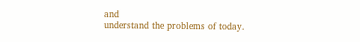and
understand the problems of today.